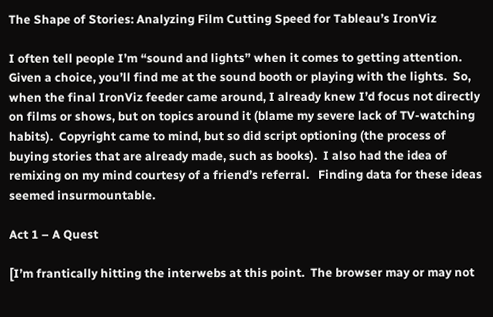The Shape of Stories: Analyzing Film Cutting Speed for Tableau’s IronViz

I often tell people I’m “sound and lights” when it comes to getting attention.  Given a choice, you’ll find me at the sound booth or playing with the lights.  So, when the final IronViz feeder came around, I already knew I’d focus not directly on films or shows, but on topics around it (blame my severe lack of TV-watching habits).  Copyright came to mind, but so did script optioning (the process of buying stories that are already made, such as books).  I also had the idea of remixing on my mind courtesy of a friend’s referral.   Finding data for these ideas seemed insurmountable.

Act 1 – A Quest

[I’m frantically hitting the interwebs at this point.  The browser may or may not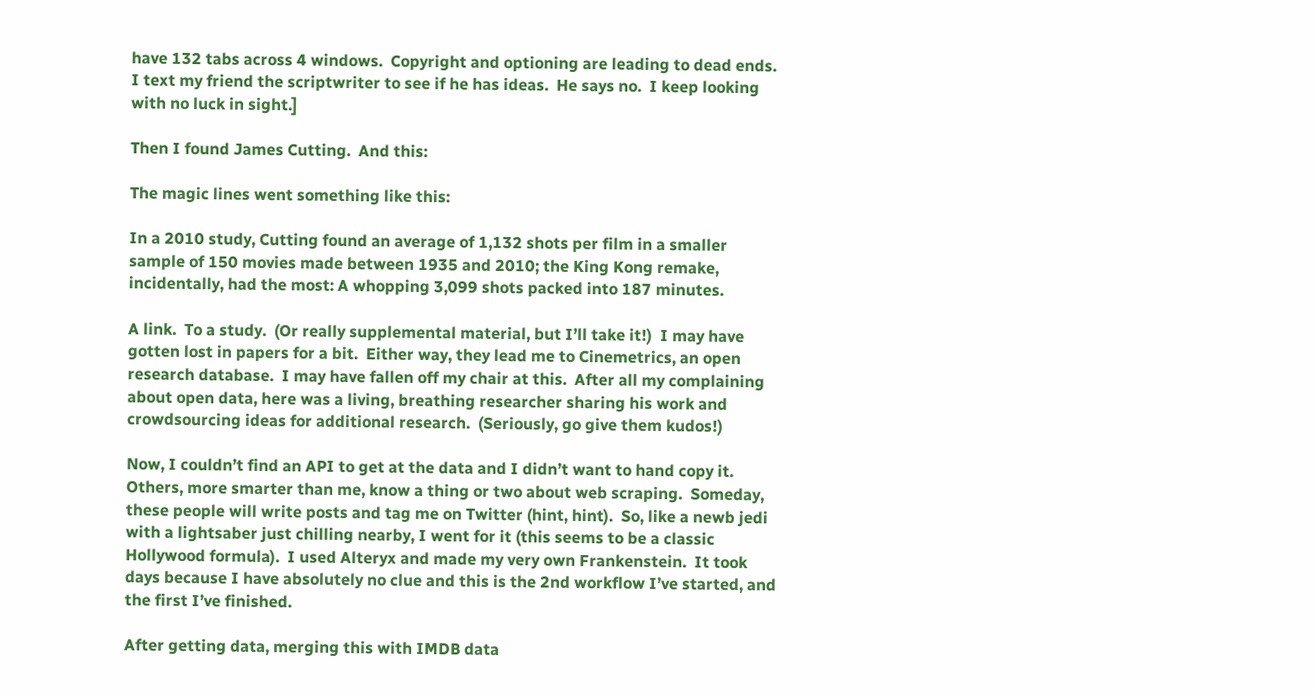have 132 tabs across 4 windows.  Copyright and optioning are leading to dead ends.  I text my friend the scriptwriter to see if he has ideas.  He says no.  I keep looking with no luck in sight.]

Then I found James Cutting.  And this:

The magic lines went something like this:

In a 2010 study, Cutting found an average of 1,132 shots per film in a smaller sample of 150 movies made between 1935 and 2010; the King Kong remake, incidentally, had the most: A whopping 3,099 shots packed into 187 minutes.

A link.  To a study.  (Or really supplemental material, but I’ll take it!)  I may have gotten lost in papers for a bit.  Either way, they lead me to Cinemetrics, an open research database.  I may have fallen off my chair at this.  After all my complaining about open data, here was a living, breathing researcher sharing his work and crowdsourcing ideas for additional research.  (Seriously, go give them kudos!)

Now, I couldn’t find an API to get at the data and I didn’t want to hand copy it.  Others, more smarter than me, know a thing or two about web scraping.  Someday, these people will write posts and tag me on Twitter (hint, hint).  So, like a newb jedi with a lightsaber just chilling nearby, I went for it (this seems to be a classic Hollywood formula).  I used Alteryx and made my very own Frankenstein.  It took days because I have absolutely no clue and this is the 2nd workflow I’ve started, and the first I’ve finished.

After getting data, merging this with IMDB data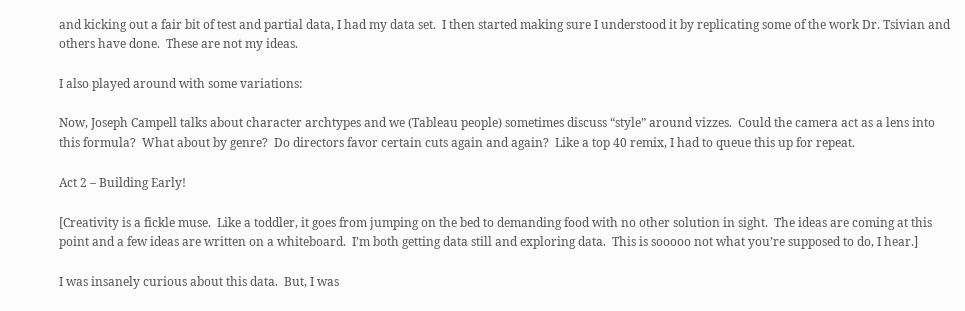and kicking out a fair bit of test and partial data, I had my data set.  I then started making sure I understood it by replicating some of the work Dr. Tsivian and others have done.  These are not my ideas.

I also played around with some variations:

Now, Joseph Campell talks about character archtypes and we (Tableau people) sometimes discuss “style” around vizzes.  Could the camera act as a lens into this formula?  What about by genre?  Do directors favor certain cuts again and again?  Like a top 40 remix, I had to queue this up for repeat.

Act 2 – Building Early!

[Creativity is a fickle muse.  Like a toddler, it goes from jumping on the bed to demanding food with no other solution in sight.  The ideas are coming at this point and a few ideas are written on a whiteboard.  I’m both getting data still and exploring data.  This is sooooo not what you’re supposed to do, I hear.]

I was insanely curious about this data.  But, I was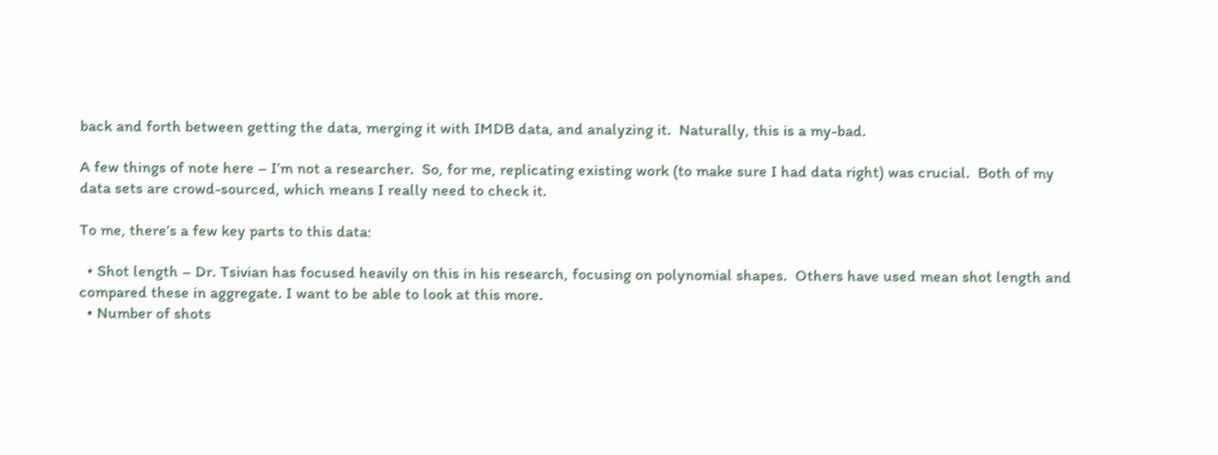back and forth between getting the data, merging it with IMDB data, and analyzing it.  Naturally, this is a my-bad.

A few things of note here – I’m not a researcher.  So, for me, replicating existing work (to make sure I had data right) was crucial.  Both of my data sets are crowd-sourced, which means I really need to check it.

To me, there’s a few key parts to this data:

  • Shot length – Dr. Tsivian has focused heavily on this in his research, focusing on polynomial shapes.  Others have used mean shot length and compared these in aggregate. I want to be able to look at this more.
  • Number of shots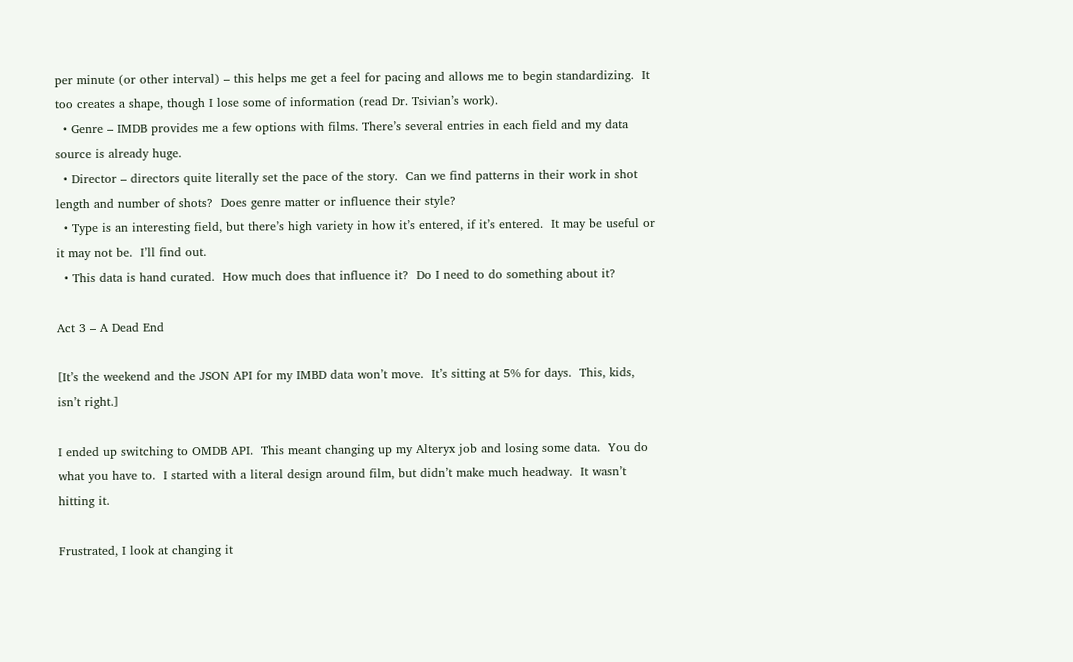per minute (or other interval) – this helps me get a feel for pacing and allows me to begin standardizing.  It too creates a shape, though I lose some of information (read Dr. Tsivian’s work).
  • Genre – IMDB provides me a few options with films. There’s several entries in each field and my data source is already huge.
  • Director – directors quite literally set the pace of the story.  Can we find patterns in their work in shot length and number of shots?  Does genre matter or influence their style?
  • Type is an interesting field, but there’s high variety in how it’s entered, if it’s entered.  It may be useful or it may not be.  I’ll find out.
  • This data is hand curated.  How much does that influence it?  Do I need to do something about it?

Act 3 – A Dead End

[It’s the weekend and the JSON API for my IMBD data won’t move.  It’s sitting at 5% for days.  This, kids, isn’t right.]

I ended up switching to OMDB API.  This meant changing up my Alteryx job and losing some data.  You do what you have to.  I started with a literal design around film, but didn’t make much headway.  It wasn’t hitting it.

Frustrated, I look at changing it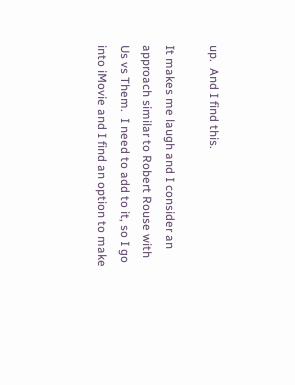up.  And I find this.

It makes me laugh and I consider an approach similar to Robert Rouse with Us vs Them.  I need to add to it, so I go into iMovie and I find an option to make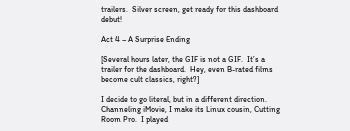trailers.  Silver screen, get ready for this dashboard debut!

Act 4 – A Surprise Ending

[Several hours later, the GIF is not a GIF.  It’s a trailer for the dashboard.  Hey, even B-rated films become cult classics, right?]

I decide to go literal, but in a different direction.  Channeling iMovie, I make its Linux cousin, Cutting Room Pro.  I played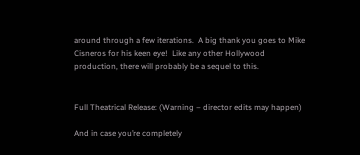around through a few iterations.  A big thank you goes to Mike Cisneros for his keen eye!  Like any other Hollywood production, there will probably be a sequel to this.


Full Theatrical Release: (Warning – director edits may happen)

And in case you’re completely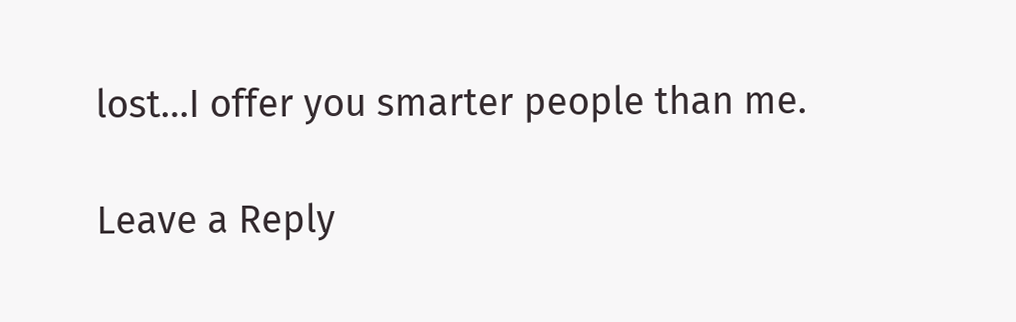lost…I offer you smarter people than me.

Leave a Reply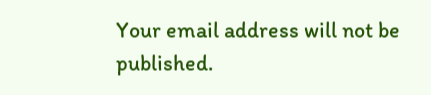Your email address will not be published.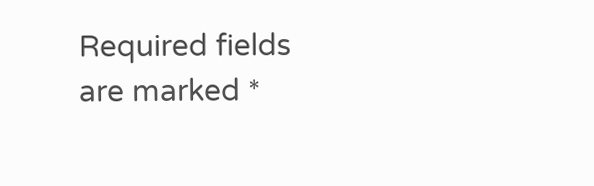Required fields are marked *